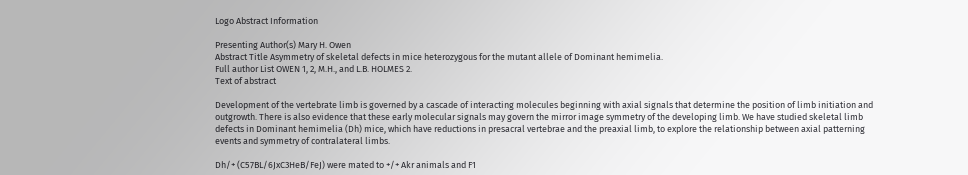Logo Abstract Information

Presenting Author(s) Mary H. Owen
Abstract Title Asymmetry of skeletal defects in mice heterozygous for the mutant allele of Dominant hemimelia.
Full author List OWEN 1, 2, M.H., and L.B. HOLMES 2.
Text of abstract

Development of the vertebrate limb is governed by a cascade of interacting molecules beginning with axial signals that determine the position of limb initiation and outgrowth. There is also evidence that these early molecular signals may govern the mirror image symmetry of the developing limb. We have studied skeletal limb defects in Dominant hemimelia (Dh) mice, which have reductions in presacral vertebrae and the preaxial limb, to explore the relationship between axial patterning events and symmetry of contralateral limbs.

Dh/+ (C57BL/6JxC3HeB/FeJ) were mated to +/+ Akr animals and F1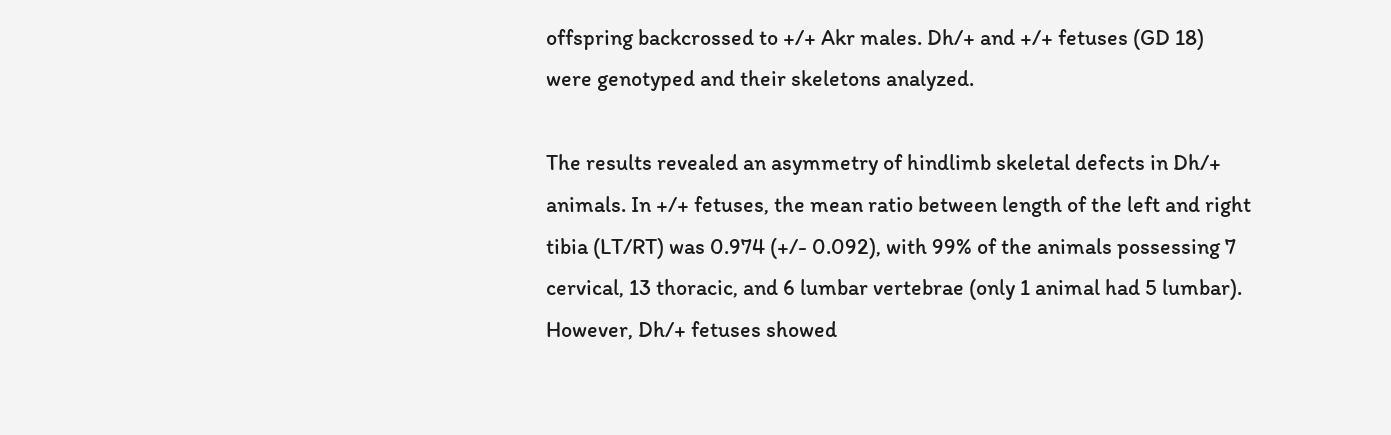offspring backcrossed to +/+ Akr males. Dh/+ and +/+ fetuses (GD 18) were genotyped and their skeletons analyzed.

The results revealed an asymmetry of hindlimb skeletal defects in Dh/+ animals. In +/+ fetuses, the mean ratio between length of the left and right tibia (LT/RT) was 0.974 (+/- 0.092), with 99% of the animals possessing 7 cervical, 13 thoracic, and 6 lumbar vertebrae (only 1 animal had 5 lumbar). However, Dh/+ fetuses showed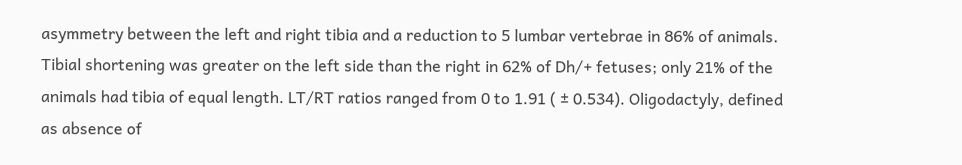asymmetry between the left and right tibia and a reduction to 5 lumbar vertebrae in 86% of animals. Tibial shortening was greater on the left side than the right in 62% of Dh/+ fetuses; only 21% of the animals had tibia of equal length. LT/RT ratios ranged from 0 to 1.91 ( ± 0.534). Oligodactyly, defined as absence of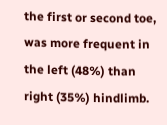the first or second toe, was more frequent in the left (48%) than right (35%) hindlimb.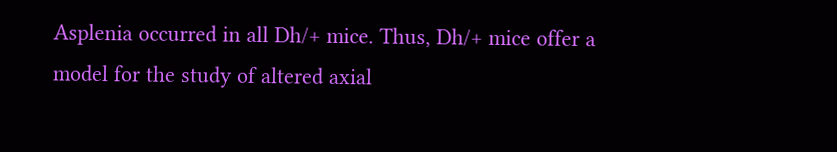Asplenia occurred in all Dh/+ mice. Thus, Dh/+ mice offer a model for the study of altered axial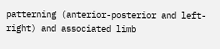patterning (anterior-posterior and left-right) and associated limb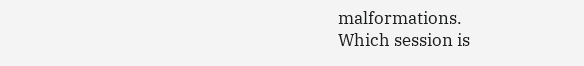malformations.
Which session is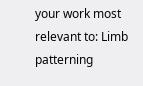your work most relevant to: Limb patterning